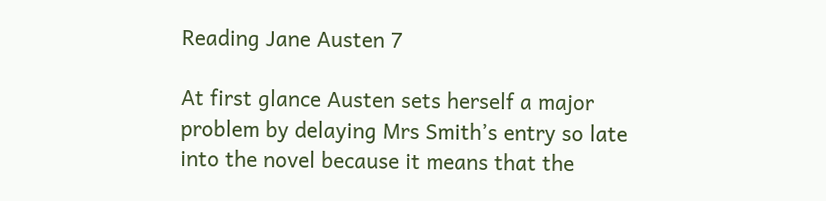Reading Jane Austen 7

At first glance Austen sets herself a major problem by delaying Mrs Smith’s entry so late into the novel because it means that the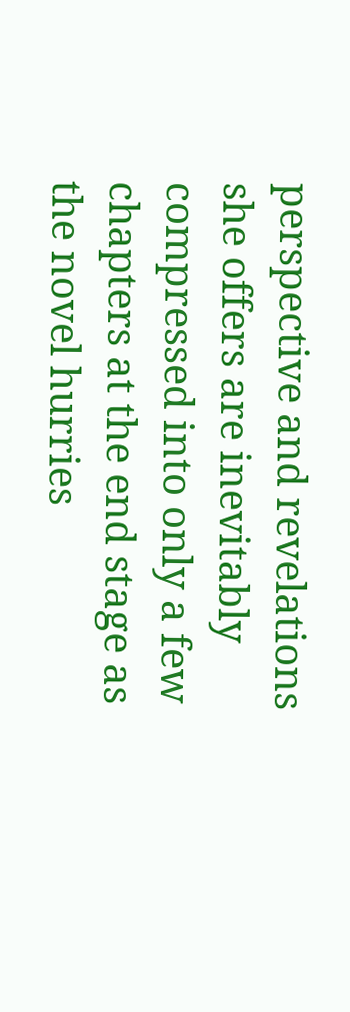perspective and revelations she offers are inevitably compressed into only a few chapters at the end stage as the novel hurries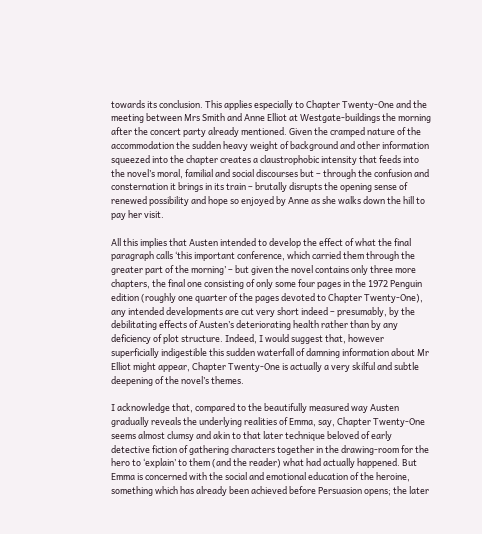towards its conclusion. This applies especially to Chapter Twenty-One and the meeting between Mrs Smith and Anne Elliot at Westgate-buildings the morning after the concert party already mentioned. Given the cramped nature of the accommodation the sudden heavy weight of background and other information squeezed into the chapter creates a claustrophobic intensity that feeds into the novel’s moral, familial and social discourses but – through the confusion and consternation it brings in its train – brutally disrupts the opening sense of renewed possibility and hope so enjoyed by Anne as she walks down the hill to pay her visit.

All this implies that Austen intended to develop the effect of what the final paragraph calls ‘this important conference, which carried them through the greater part of the morning’ – but given the novel contains only three more chapters, the final one consisting of only some four pages in the 1972 Penguin edition (roughly one quarter of the pages devoted to Chapter Twenty-One), any intended developments are cut very short indeed – presumably, by the debilitating effects of Austen’s deteriorating health rather than by any deficiency of plot structure. Indeed, I would suggest that, however superficially indigestible this sudden waterfall of damning information about Mr Elliot might appear, Chapter Twenty-One is actually a very skilful and subtle deepening of the novel’s themes.

I acknowledge that, compared to the beautifully measured way Austen gradually reveals the underlying realities of Emma, say, Chapter Twenty-One seems almost clumsy and akin to that later technique beloved of early detective fiction of gathering characters together in the drawing-room for the hero to ‘explain’ to them (and the reader) what had actually happened. But Emma is concerned with the social and emotional education of the heroine, something which has already been achieved before Persuasion opens; the later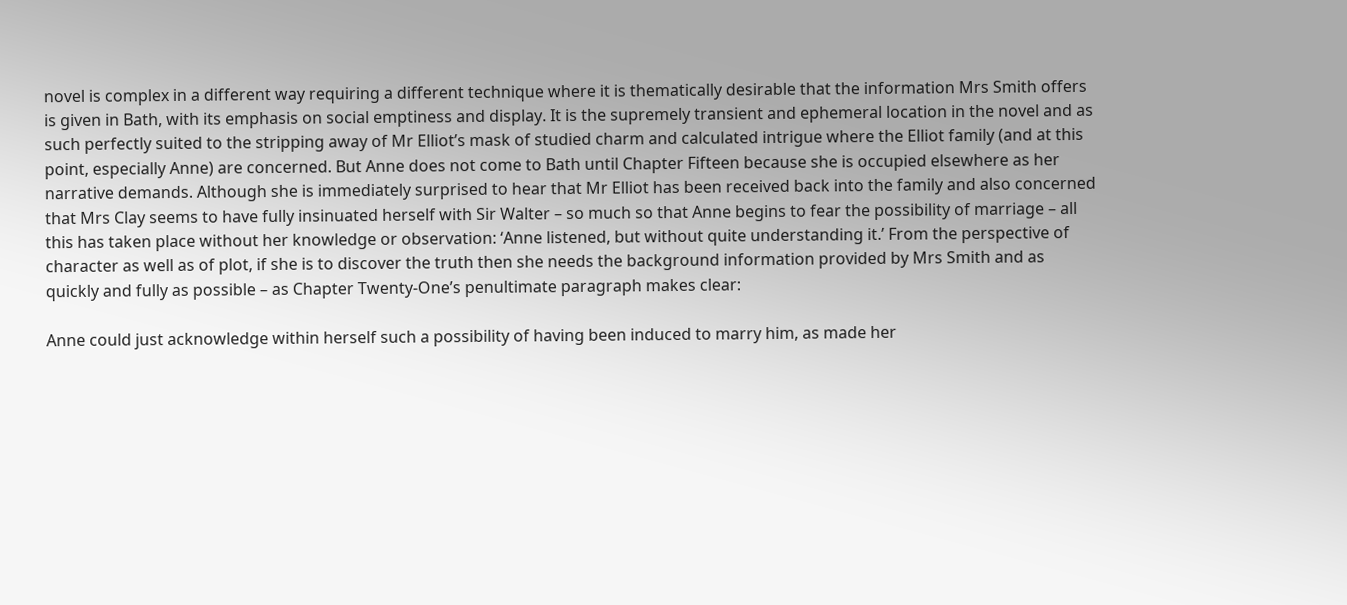novel is complex in a different way requiring a different technique where it is thematically desirable that the information Mrs Smith offers is given in Bath, with its emphasis on social emptiness and display. It is the supremely transient and ephemeral location in the novel and as such perfectly suited to the stripping away of Mr Elliot’s mask of studied charm and calculated intrigue where the Elliot family (and at this point, especially Anne) are concerned. But Anne does not come to Bath until Chapter Fifteen because she is occupied elsewhere as her narrative demands. Although she is immediately surprised to hear that Mr Elliot has been received back into the family and also concerned that Mrs Clay seems to have fully insinuated herself with Sir Walter – so much so that Anne begins to fear the possibility of marriage – all this has taken place without her knowledge or observation: ‘Anne listened, but without quite understanding it.’ From the perspective of character as well as of plot, if she is to discover the truth then she needs the background information provided by Mrs Smith and as quickly and fully as possible – as Chapter Twenty-One’s penultimate paragraph makes clear:

Anne could just acknowledge within herself such a possibility of having been induced to marry him, as made her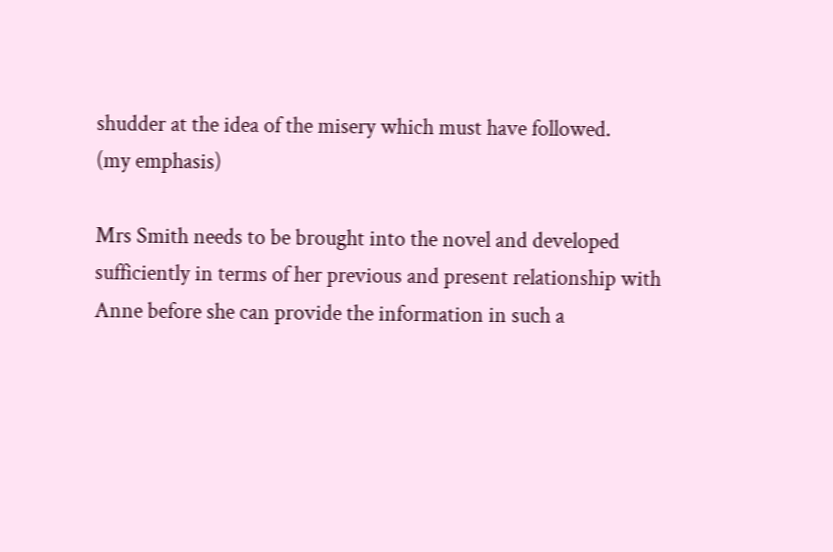shudder at the idea of the misery which must have followed.
(my emphasis)

Mrs Smith needs to be brought into the novel and developed sufficiently in terms of her previous and present relationship with Anne before she can provide the information in such a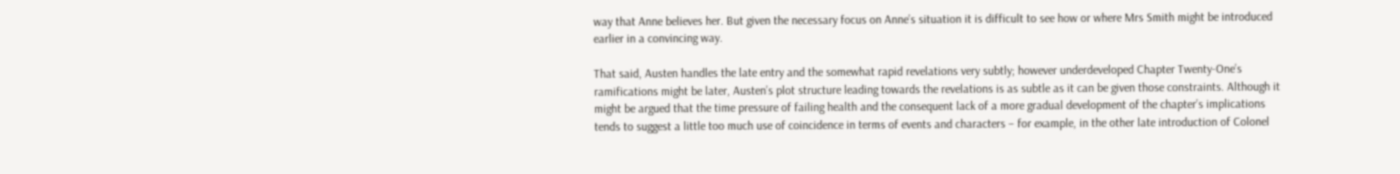way that Anne believes her. But given the necessary focus on Anne’s situation it is difficult to see how or where Mrs Smith might be introduced earlier in a convincing way.

That said, Austen handles the late entry and the somewhat rapid revelations very subtly; however underdeveloped Chapter Twenty-One’s ramifications might be later, Austen’s plot structure leading towards the revelations is as subtle as it can be given those constraints. Although it might be argued that the time pressure of failing health and the consequent lack of a more gradual development of the chapter’s implications tends to suggest a little too much use of coincidence in terms of events and characters – for example, in the other late introduction of Colonel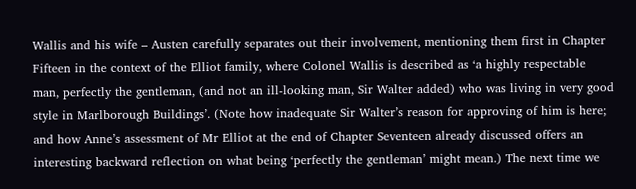Wallis and his wife – Austen carefully separates out their involvement, mentioning them first in Chapter Fifteen in the context of the Elliot family, where Colonel Wallis is described as ‘a highly respectable man, perfectly the gentleman, (and not an ill-looking man, Sir Walter added) who was living in very good style in Marlborough Buildings’. (Note how inadequate Sir Walter’s reason for approving of him is here; and how Anne’s assessment of Mr Elliot at the end of Chapter Seventeen already discussed offers an interesting backward reflection on what being ‘perfectly the gentleman’ might mean.) The next time we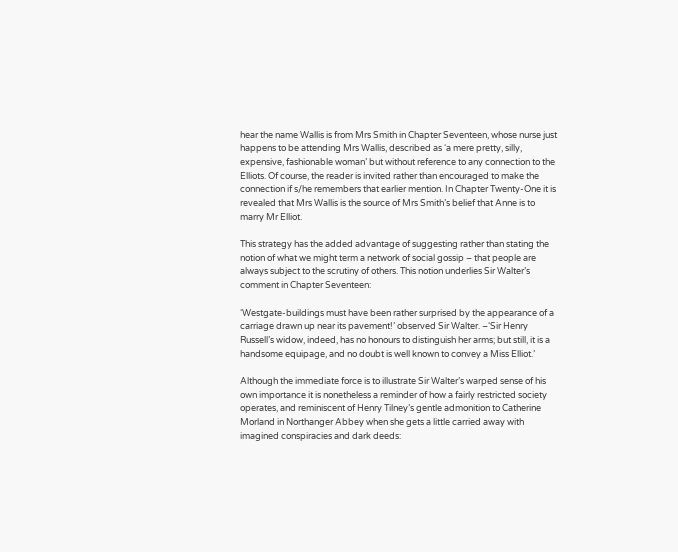hear the name Wallis is from Mrs Smith in Chapter Seventeen, whose nurse just happens to be attending Mrs Wallis, described as ‘a mere pretty, silly, expensive, fashionable woman’ but without reference to any connection to the Elliots. Of course, the reader is invited rather than encouraged to make the connection if s/he remembers that earlier mention. In Chapter Twenty-One it is revealed that Mrs Wallis is the source of Mrs Smith’s belief that Anne is to marry Mr Elliot.

This strategy has the added advantage of suggesting rather than stating the notion of what we might term a network of social gossip – that people are always subject to the scrutiny of others. This notion underlies Sir Walter’s comment in Chapter Seventeen:

‘Westgate-buildings must have been rather surprised by the appearance of a carriage drawn up near its pavement!’ observed Sir Walter. –‘Sir Henry Russell’s widow, indeed, has no honours to distinguish her arms; but still, it is a handsome equipage, and no doubt is well known to convey a Miss Elliot.’

Although the immediate force is to illustrate Sir Walter’s warped sense of his own importance it is nonetheless a reminder of how a fairly restricted society operates, and reminiscent of Henry Tilney’s gentle admonition to Catherine Morland in Northanger Abbey when she gets a little carried away with imagined conspiracies and dark deeds: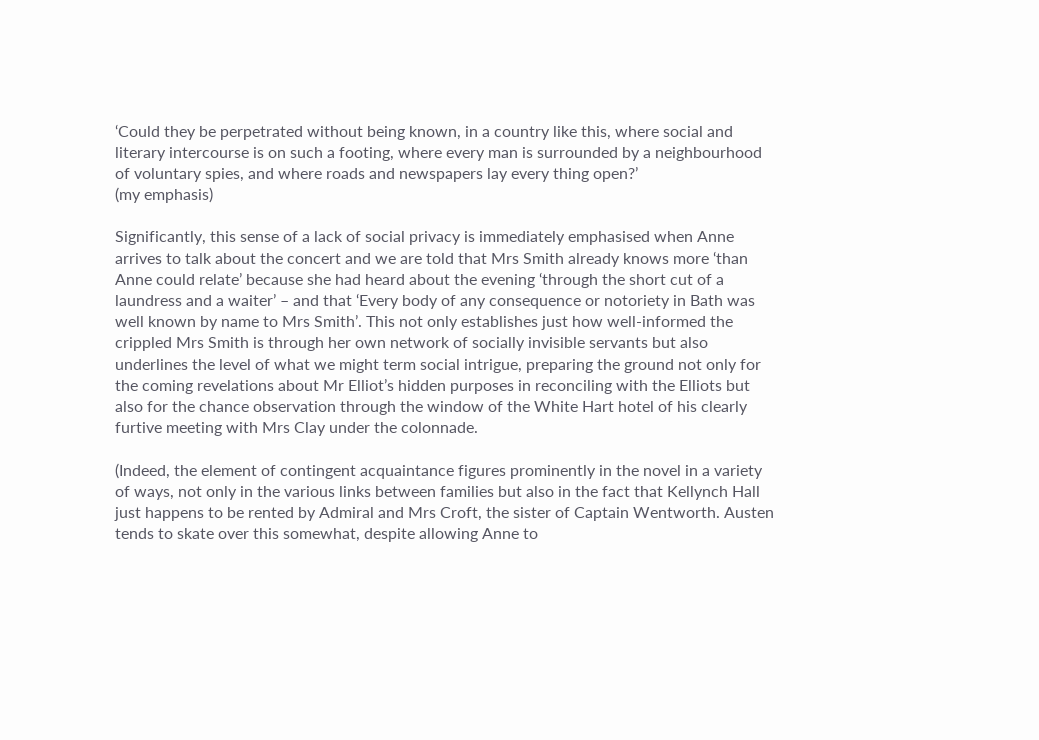‘Could they be perpetrated without being known, in a country like this, where social and literary intercourse is on such a footing, where every man is surrounded by a neighbourhood of voluntary spies, and where roads and newspapers lay every thing open?’
(my emphasis)

Significantly, this sense of a lack of social privacy is immediately emphasised when Anne arrives to talk about the concert and we are told that Mrs Smith already knows more ‘than Anne could relate’ because she had heard about the evening ‘through the short cut of a laundress and a waiter’ – and that ‘Every body of any consequence or notoriety in Bath was well known by name to Mrs Smith’. This not only establishes just how well-informed the crippled Mrs Smith is through her own network of socially invisible servants but also underlines the level of what we might term social intrigue, preparing the ground not only for the coming revelations about Mr Elliot’s hidden purposes in reconciling with the Elliots but also for the chance observation through the window of the White Hart hotel of his clearly furtive meeting with Mrs Clay under the colonnade.

(Indeed, the element of contingent acquaintance figures prominently in the novel in a variety of ways, not only in the various links between families but also in the fact that Kellynch Hall just happens to be rented by Admiral and Mrs Croft, the sister of Captain Wentworth. Austen tends to skate over this somewhat, despite allowing Anne to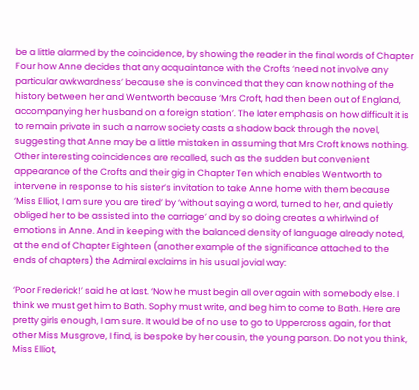be a little alarmed by the coincidence, by showing the reader in the final words of Chapter Four how Anne decides that any acquaintance with the Crofts ‘need not involve any particular awkwardness’ because she is convinced that they can know nothing of the history between her and Wentworth because ‘Mrs Croft, had then been out of England, accompanying her husband on a foreign station’. The later emphasis on how difficult it is to remain private in such a narrow society casts a shadow back through the novel, suggesting that Anne may be a little mistaken in assuming that Mrs Croft knows nothing. Other interesting coincidences are recalled, such as the sudden but convenient appearance of the Crofts and their gig in Chapter Ten which enables Wentworth to intervene in response to his sister’s invitation to take Anne home with them because ‘Miss Elliot, I am sure you are tired’ by ‘without saying a word, turned to her, and quietly obliged her to be assisted into the carriage’ and by so doing creates a whirlwind of emotions in Anne. And in keeping with the balanced density of language already noted, at the end of Chapter Eighteen (another example of the significance attached to the ends of chapters) the Admiral exclaims in his usual jovial way:

‘Poor Frederick!’ said he at last. ‘Now he must begin all over again with somebody else. I think we must get him to Bath. Sophy must write, and beg him to come to Bath. Here are pretty girls enough, I am sure. It would be of no use to go to Uppercross again, for that other Miss Musgrove, I find, is bespoke by her cousin, the young parson. Do not you think, Miss Elliot,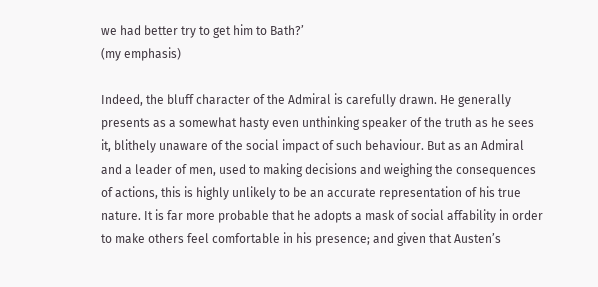we had better try to get him to Bath?’
(my emphasis)

Indeed, the bluff character of the Admiral is carefully drawn. He generally presents as a somewhat hasty even unthinking speaker of the truth as he sees it, blithely unaware of the social impact of such behaviour. But as an Admiral and a leader of men, used to making decisions and weighing the consequences of actions, this is highly unlikely to be an accurate representation of his true nature. It is far more probable that he adopts a mask of social affability in order to make others feel comfortable in his presence; and given that Austen’s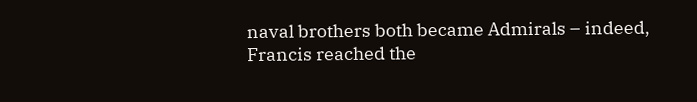naval brothers both became Admirals – indeed, Francis reached the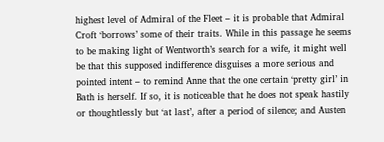highest level of Admiral of the Fleet – it is probable that Admiral Croft ‘borrows’ some of their traits. While in this passage he seems to be making light of Wentworth’s search for a wife, it might well be that this supposed indifference disguises a more serious and pointed intent – to remind Anne that the one certain ‘pretty girl’ in Bath is herself. If so, it is noticeable that he does not speak hastily or thoughtlessly but ‘at last’, after a period of silence; and Austen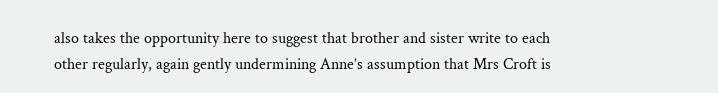also takes the opportunity here to suggest that brother and sister write to each other regularly, again gently undermining Anne’s assumption that Mrs Croft is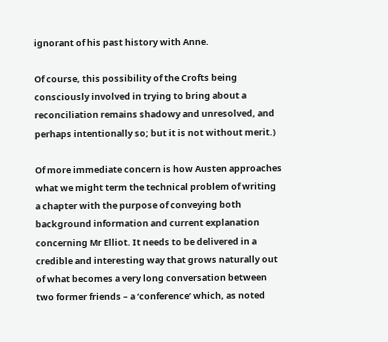ignorant of his past history with Anne.

Of course, this possibility of the Crofts being consciously involved in trying to bring about a reconciliation remains shadowy and unresolved, and perhaps intentionally so; but it is not without merit.)

Of more immediate concern is how Austen approaches what we might term the technical problem of writing a chapter with the purpose of conveying both background information and current explanation concerning Mr Elliot. It needs to be delivered in a credible and interesting way that grows naturally out of what becomes a very long conversation between two former friends – a ‘conference’ which, as noted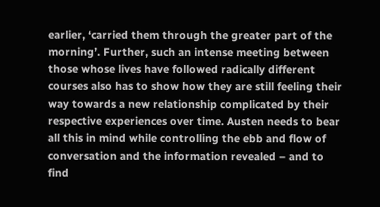earlier, ‘carried them through the greater part of the morning’. Further, such an intense meeting between those whose lives have followed radically different courses also has to show how they are still feeling their way towards a new relationship complicated by their respective experiences over time. Austen needs to bear all this in mind while controlling the ebb and flow of conversation and the information revealed – and to find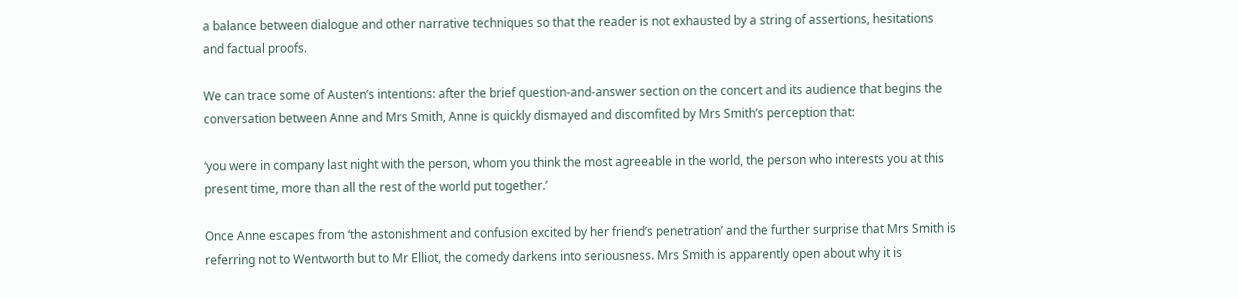a balance between dialogue and other narrative techniques so that the reader is not exhausted by a string of assertions, hesitations and factual proofs.

We can trace some of Austen’s intentions: after the brief question-and-answer section on the concert and its audience that begins the conversation between Anne and Mrs Smith, Anne is quickly dismayed and discomfited by Mrs Smith’s perception that:

‘you were in company last night with the person, whom you think the most agreeable in the world, the person who interests you at this present time, more than all the rest of the world put together.’

Once Anne escapes from ‘the astonishment and confusion excited by her friend’s penetration’ and the further surprise that Mrs Smith is referring not to Wentworth but to Mr Elliot, the comedy darkens into seriousness. Mrs Smith is apparently open about why it is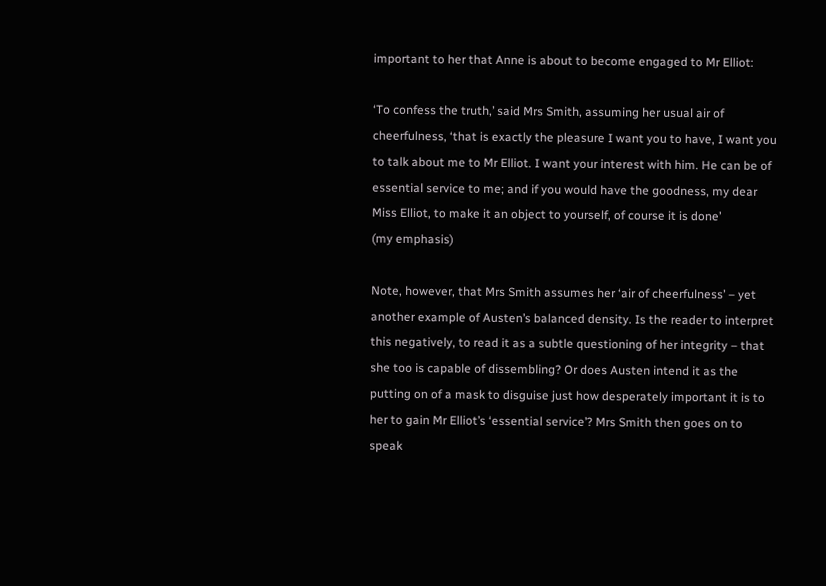important to her that Anne is about to become engaged to Mr Elliot:

‘To confess the truth,’ said Mrs Smith, assuming her usual air of cheerfulness, ‘that is exactly the pleasure I want you to have, I want you to talk about me to Mr Elliot. I want your interest with him. He can be of essential service to me; and if you would have the goodness, my dear Miss Elliot, to make it an object to yourself, of course it is done’
(my emphasis)

Note, however, that Mrs Smith assumes her ‘air of cheerfulness’ – yet another example of Austen’s balanced density. Is the reader to interpret this negatively, to read it as a subtle questioning of her integrity – that she too is capable of dissembling? Or does Austen intend it as the putting on of a mask to disguise just how desperately important it is to her to gain Mr Elliot’s ‘essential service’? Mrs Smith then goes on to speak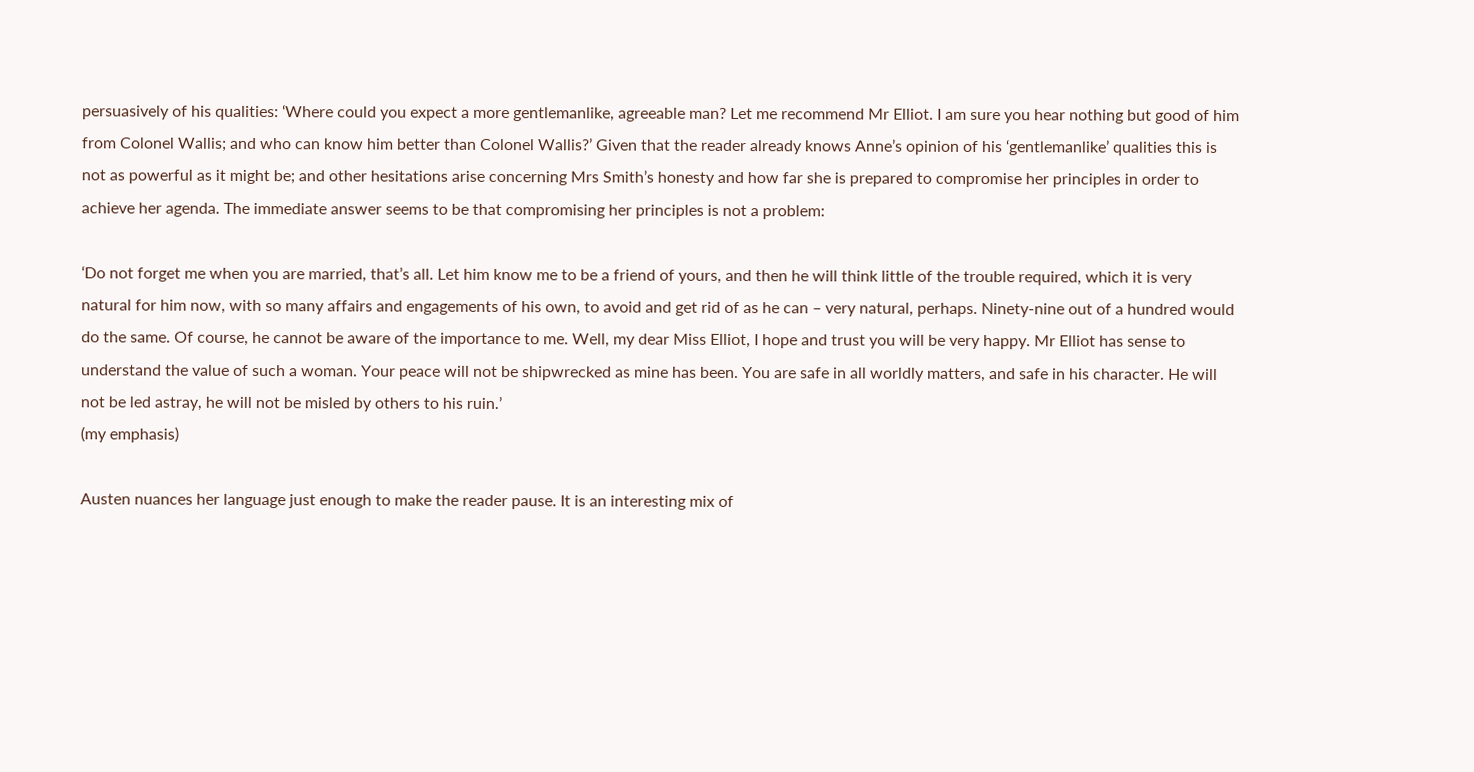persuasively of his qualities: ‘Where could you expect a more gentlemanlike, agreeable man? Let me recommend Mr Elliot. I am sure you hear nothing but good of him from Colonel Wallis; and who can know him better than Colonel Wallis?’ Given that the reader already knows Anne’s opinion of his ‘gentlemanlike’ qualities this is not as powerful as it might be; and other hesitations arise concerning Mrs Smith’s honesty and how far she is prepared to compromise her principles in order to achieve her agenda. The immediate answer seems to be that compromising her principles is not a problem:

‘Do not forget me when you are married, that’s all. Let him know me to be a friend of yours, and then he will think little of the trouble required, which it is very natural for him now, with so many affairs and engagements of his own, to avoid and get rid of as he can – very natural, perhaps. Ninety-nine out of a hundred would do the same. Of course, he cannot be aware of the importance to me. Well, my dear Miss Elliot, I hope and trust you will be very happy. Mr Elliot has sense to understand the value of such a woman. Your peace will not be shipwrecked as mine has been. You are safe in all worldly matters, and safe in his character. He will not be led astray, he will not be misled by others to his ruin.’
(my emphasis)

Austen nuances her language just enough to make the reader pause. It is an interesting mix of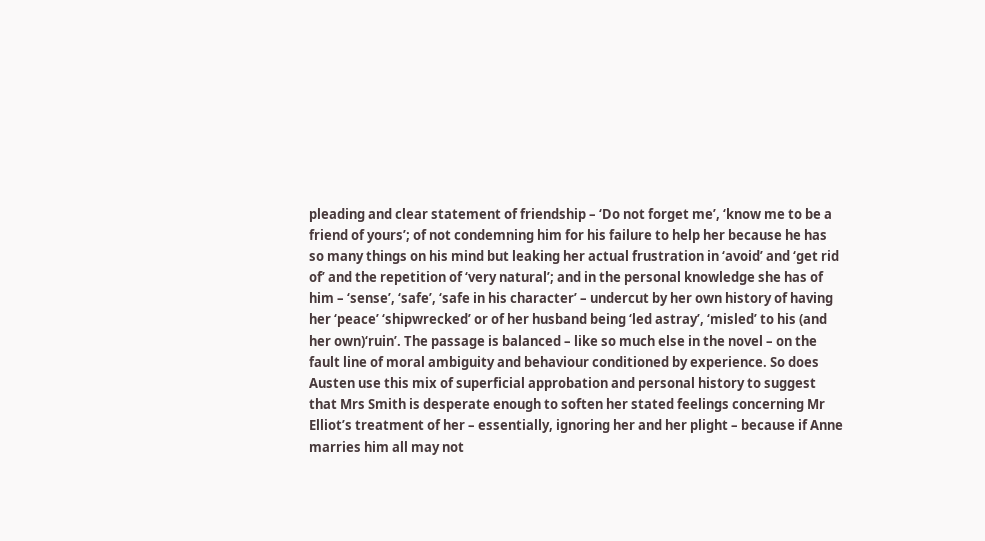pleading and clear statement of friendship – ‘Do not forget me’, ‘know me to be a friend of yours’; of not condemning him for his failure to help her because he has so many things on his mind but leaking her actual frustration in ‘avoid’ and ‘get rid of’ and the repetition of ‘very natural’; and in the personal knowledge she has of him – ‘sense’, ‘safe’, ‘safe in his character’ – undercut by her own history of having her ‘peace’ ‘shipwrecked’ or of her husband being ‘led astray’, ‘misled’ to his (and her own)‘ruin’. The passage is balanced – like so much else in the novel – on the fault line of moral ambiguity and behaviour conditioned by experience. So does Austen use this mix of superficial approbation and personal history to suggest that Mrs Smith is desperate enough to soften her stated feelings concerning Mr Elliot’s treatment of her – essentially, ignoring her and her plight – because if Anne marries him all may not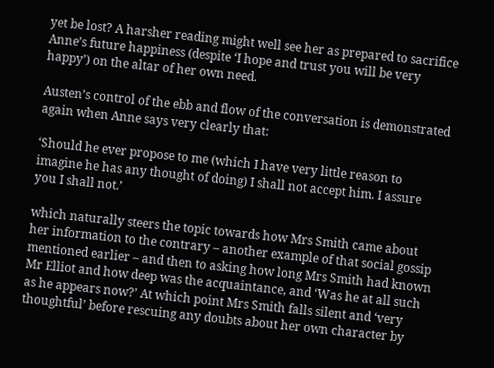yet be lost? A harsher reading might well see her as prepared to sacrifice Anne’s future happiness (despite ‘I hope and trust you will be very happy’) on the altar of her own need.

Austen’s control of the ebb and flow of the conversation is demonstrated again when Anne says very clearly that:

‘Should he ever propose to me (which I have very little reason to imagine he has any thought of doing) I shall not accept him. I assure you I shall not.’

which naturally steers the topic towards how Mrs Smith came about her information to the contrary – another example of that social gossip mentioned earlier – and then to asking how long Mrs Smith had known Mr Elliot and how deep was the acquaintance, and ‘Was he at all such as he appears now?’ At which point Mrs Smith falls silent and ‘very thoughtful’ before rescuing any doubts about her own character by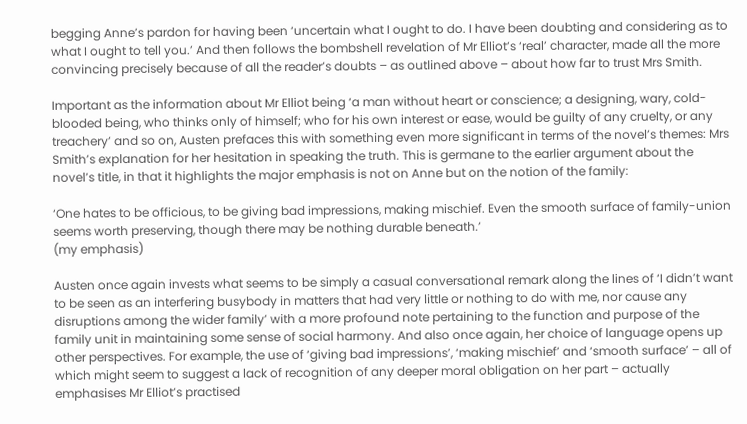begging Anne’s pardon for having been ‘uncertain what I ought to do. I have been doubting and considering as to what I ought to tell you.’ And then follows the bombshell revelation of Mr Elliot’s ‘real’ character, made all the more convincing precisely because of all the reader’s doubts – as outlined above – about how far to trust Mrs Smith.

Important as the information about Mr Elliot being ‘a man without heart or conscience; a designing, wary, cold-blooded being, who thinks only of himself; who for his own interest or ease, would be guilty of any cruelty, or any treachery’ and so on, Austen prefaces this with something even more significant in terms of the novel’s themes: Mrs Smith’s explanation for her hesitation in speaking the truth. This is germane to the earlier argument about the novel’s title, in that it highlights the major emphasis is not on Anne but on the notion of the family:

‘One hates to be officious, to be giving bad impressions, making mischief. Even the smooth surface of family-union seems worth preserving, though there may be nothing durable beneath.’
(my emphasis)

Austen once again invests what seems to be simply a casual conversational remark along the lines of ‘I didn’t want to be seen as an interfering busybody in matters that had very little or nothing to do with me, nor cause any disruptions among the wider family’ with a more profound note pertaining to the function and purpose of the family unit in maintaining some sense of social harmony. And also once again, her choice of language opens up other perspectives. For example, the use of ‘giving bad impressions’, ‘making mischief’ and ‘smooth surface’ – all of which might seem to suggest a lack of recognition of any deeper moral obligation on her part – actually emphasises Mr Elliot’s practised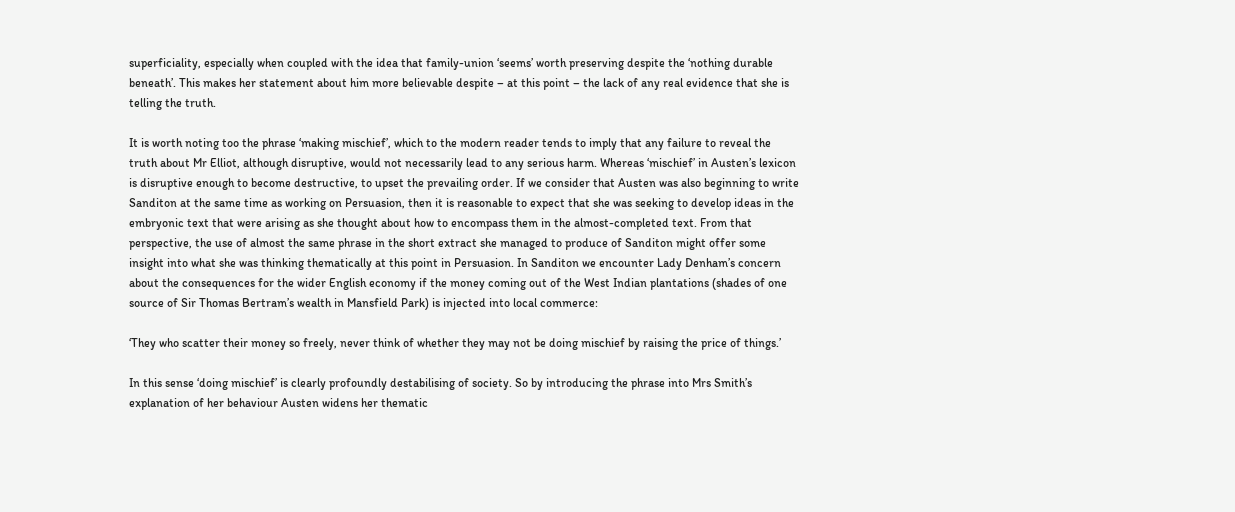superficiality, especially when coupled with the idea that family-union ‘seems’ worth preserving despite the ‘nothing durable beneath’. This makes her statement about him more believable despite – at this point – the lack of any real evidence that she is telling the truth.

It is worth noting too the phrase ‘making mischief’, which to the modern reader tends to imply that any failure to reveal the truth about Mr Elliot, although disruptive, would not necessarily lead to any serious harm. Whereas ‘mischief’ in Austen’s lexicon is disruptive enough to become destructive, to upset the prevailing order. If we consider that Austen was also beginning to write Sanditon at the same time as working on Persuasion, then it is reasonable to expect that she was seeking to develop ideas in the embryonic text that were arising as she thought about how to encompass them in the almost-completed text. From that perspective, the use of almost the same phrase in the short extract she managed to produce of Sanditon might offer some insight into what she was thinking thematically at this point in Persuasion. In Sanditon we encounter Lady Denham’s concern about the consequences for the wider English economy if the money coming out of the West Indian plantations (shades of one source of Sir Thomas Bertram’s wealth in Mansfield Park) is injected into local commerce:

‘They who scatter their money so freely, never think of whether they may not be doing mischief by raising the price of things.’

In this sense ‘doing mischief’ is clearly profoundly destabilising of society. So by introducing the phrase into Mrs Smith’s explanation of her behaviour Austen widens her thematic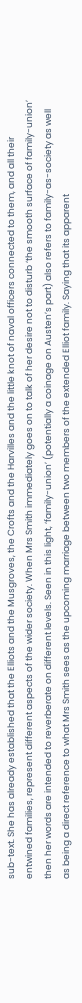sub-text. She has already established that the Elliots and the Musgroves, the Crofts and the Harvilles and the little knot of naval officers connected to them, and all their entwined families, represent different aspects of the wider society. When Mrs Smith immediately goes on to talk of her desire not to disturb ‘the smooth surface of family-union’ then her words are intended to reverberate on different levels. Seen in this light, ‘family-union’ (potentially a coinage on Austen’s part) also refers to family-as-society as well as being a direct reference to what Mrs Smith sees as the upcoming marriage between two members of the extended Elliot family. Saying that its apparent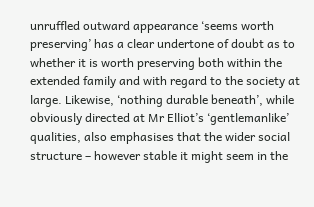unruffled outward appearance ‘seems worth preserving’ has a clear undertone of doubt as to whether it is worth preserving both within the extended family and with regard to the society at large. Likewise, ‘nothing durable beneath’, while obviously directed at Mr Elliot’s ‘gentlemanlike’ qualities, also emphasises that the wider social structure – however stable it might seem in the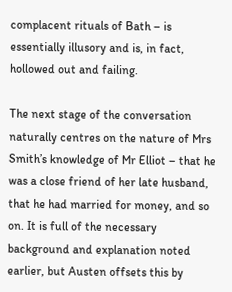complacent rituals of Bath – is essentially illusory and is, in fact, hollowed out and failing.

The next stage of the conversation naturally centres on the nature of Mrs Smith’s knowledge of Mr Elliot – that he was a close friend of her late husband, that he had married for money, and so on. It is full of the necessary background and explanation noted earlier, but Austen offsets this by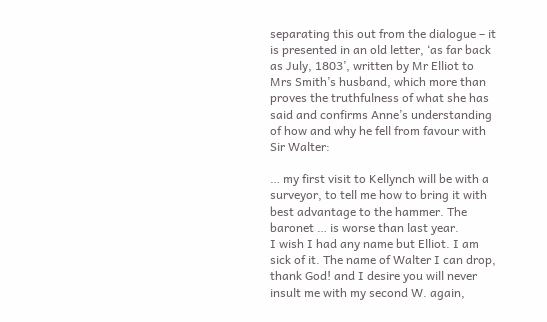separating this out from the dialogue – it is presented in an old letter, ‘as far back as July, 1803’, written by Mr Elliot to Mrs Smith’s husband, which more than proves the truthfulness of what she has said and confirms Anne’s understanding of how and why he fell from favour with Sir Walter:

… my first visit to Kellynch will be with a surveyor, to tell me how to bring it with best advantage to the hammer. The baronet … is worse than last year.
I wish I had any name but Elliot. I am sick of it. The name of Walter I can drop, thank God! and I desire you will never insult me with my second W. again,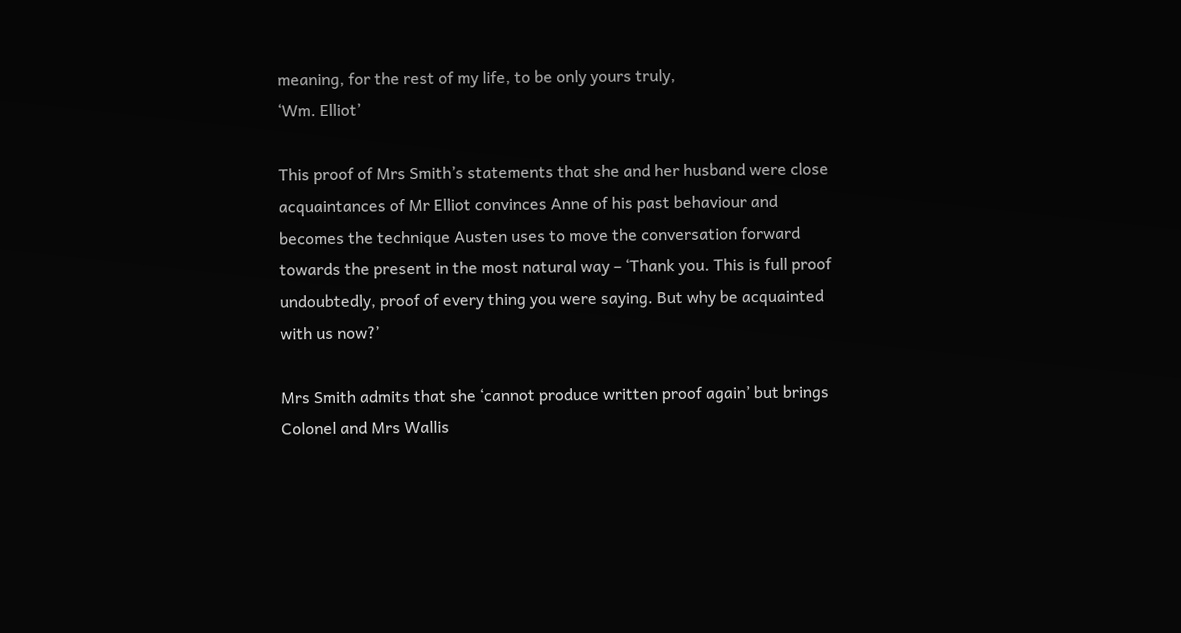meaning, for the rest of my life, to be only yours truly,
‘Wm. Elliot’

This proof of Mrs Smith’s statements that she and her husband were close acquaintances of Mr Elliot convinces Anne of his past behaviour and becomes the technique Austen uses to move the conversation forward towards the present in the most natural way – ‘Thank you. This is full proof undoubtedly, proof of every thing you were saying. But why be acquainted with us now?’

Mrs Smith admits that she ‘cannot produce written proof again’ but brings Colonel and Mrs Wallis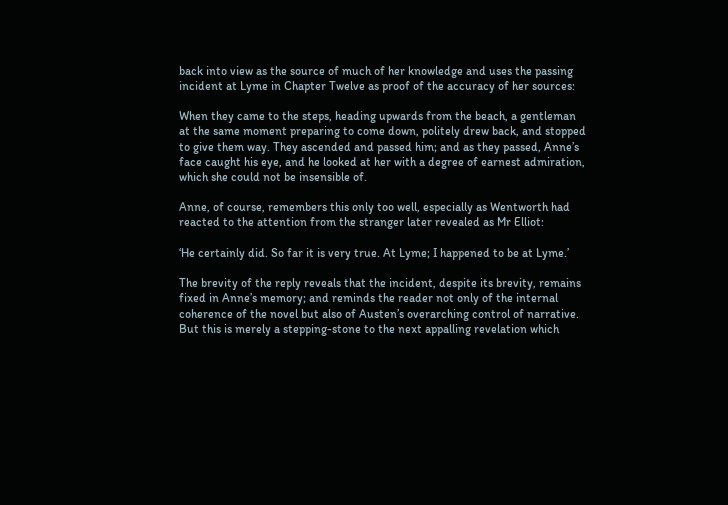back into view as the source of much of her knowledge and uses the passing incident at Lyme in Chapter Twelve as proof of the accuracy of her sources:

When they came to the steps, heading upwards from the beach, a gentleman at the same moment preparing to come down, politely drew back, and stopped to give them way. They ascended and passed him; and as they passed, Anne’s face caught his eye, and he looked at her with a degree of earnest admiration, which she could not be insensible of.

Anne, of course, remembers this only too well, especially as Wentworth had reacted to the attention from the stranger later revealed as Mr Elliot:

‘He certainly did. So far it is very true. At Lyme; I happened to be at Lyme.’

The brevity of the reply reveals that the incident, despite its brevity, remains fixed in Anne’s memory; and reminds the reader not only of the internal coherence of the novel but also of Austen’s overarching control of narrative. But this is merely a stepping-stone to the next appalling revelation which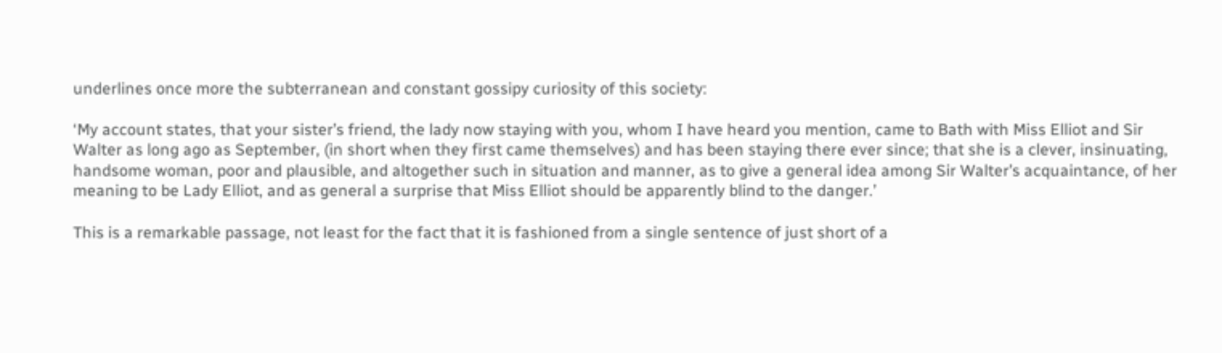underlines once more the subterranean and constant gossipy curiosity of this society:

‘My account states, that your sister’s friend, the lady now staying with you, whom I have heard you mention, came to Bath with Miss Elliot and Sir Walter as long ago as September, (in short when they first came themselves) and has been staying there ever since; that she is a clever, insinuating, handsome woman, poor and plausible, and altogether such in situation and manner, as to give a general idea among Sir Walter’s acquaintance, of her meaning to be Lady Elliot, and as general a surprise that Miss Elliot should be apparently blind to the danger.’

This is a remarkable passage, not least for the fact that it is fashioned from a single sentence of just short of a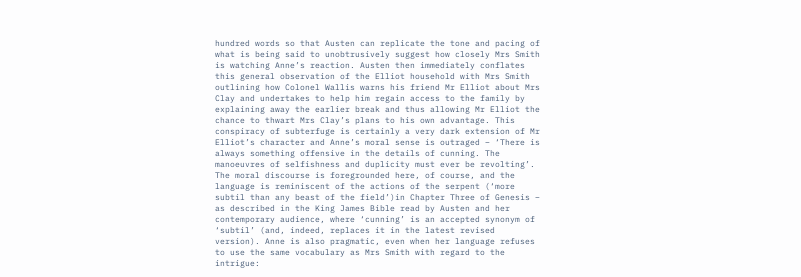hundred words so that Austen can replicate the tone and pacing of what is being said to unobtrusively suggest how closely Mrs Smith is watching Anne’s reaction. Austen then immediately conflates this general observation of the Elliot household with Mrs Smith outlining how Colonel Wallis warns his friend Mr Elliot about Mrs Clay and undertakes to help him regain access to the family by explaining away the earlier break and thus allowing Mr Elliot the chance to thwart Mrs Clay’s plans to his own advantage. This conspiracy of subterfuge is certainly a very dark extension of Mr Elliot’s character and Anne’s moral sense is outraged – ‘There is always something offensive in the details of cunning. The manoeuvres of selfishness and duplicity must ever be revolting’. The moral discourse is foregrounded here, of course, and the language is reminiscent of the actions of the serpent (‘more subtil than any beast of the field’)in Chapter Three of Genesis – as described in the King James Bible read by Austen and her contemporary audience, where ‘cunning’ is an accepted synonym of ‘subtil’ (and, indeed, replaces it in the latest revised version). Anne is also pragmatic, even when her language refuses to use the same vocabulary as Mrs Smith with regard to the intrigue: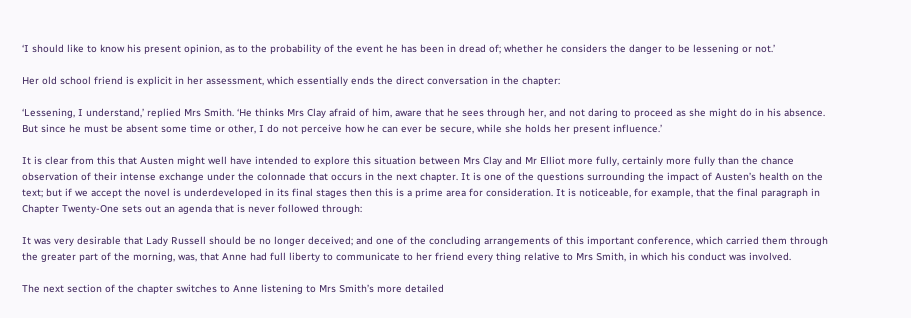‘I should like to know his present opinion, as to the probability of the event he has been in dread of; whether he considers the danger to be lessening or not.’

Her old school friend is explicit in her assessment, which essentially ends the direct conversation in the chapter:

‘Lessening, I understand,’ replied Mrs Smith. ‘He thinks Mrs Clay afraid of him, aware that he sees through her, and not daring to proceed as she might do in his absence. But since he must be absent some time or other, I do not perceive how he can ever be secure, while she holds her present influence.’

It is clear from this that Austen might well have intended to explore this situation between Mrs Clay and Mr Elliot more fully, certainly more fully than the chance observation of their intense exchange under the colonnade that occurs in the next chapter. It is one of the questions surrounding the impact of Austen’s health on the text; but if we accept the novel is underdeveloped in its final stages then this is a prime area for consideration. It is noticeable, for example, that the final paragraph in Chapter Twenty-One sets out an agenda that is never followed through:

It was very desirable that Lady Russell should be no longer deceived; and one of the concluding arrangements of this important conference, which carried them through the greater part of the morning, was, that Anne had full liberty to communicate to her friend every thing relative to Mrs Smith, in which his conduct was involved.

The next section of the chapter switches to Anne listening to Mrs Smith’s more detailed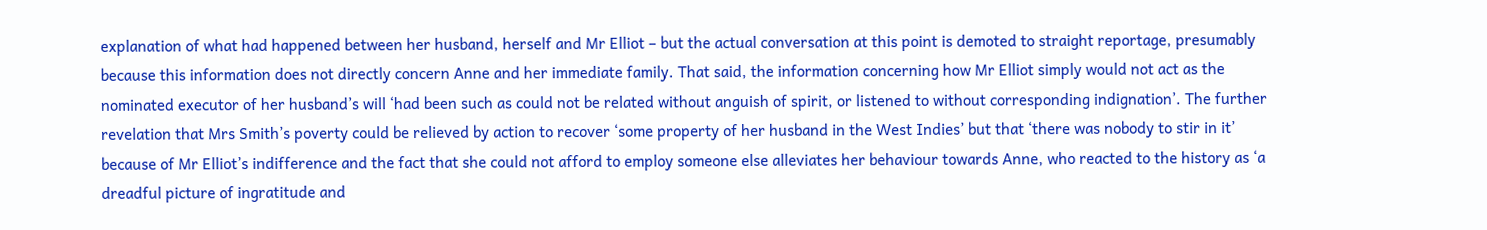explanation of what had happened between her husband, herself and Mr Elliot – but the actual conversation at this point is demoted to straight reportage, presumably because this information does not directly concern Anne and her immediate family. That said, the information concerning how Mr Elliot simply would not act as the nominated executor of her husband’s will ‘had been such as could not be related without anguish of spirit, or listened to without corresponding indignation’. The further revelation that Mrs Smith’s poverty could be relieved by action to recover ‘some property of her husband in the West Indies’ but that ‘there was nobody to stir in it’ because of Mr Elliot’s indifference and the fact that she could not afford to employ someone else alleviates her behaviour towards Anne, who reacted to the history as ‘a dreadful picture of ingratitude and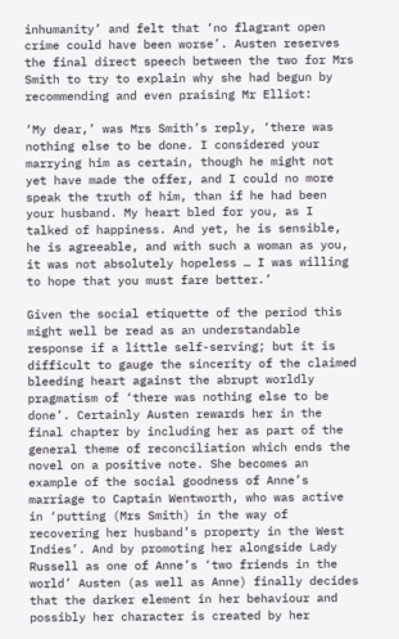inhumanity’ and felt that ‘no flagrant open crime could have been worse’. Austen reserves the final direct speech between the two for Mrs Smith to try to explain why she had begun by recommending and even praising Mr Elliot:

‘My dear,’ was Mrs Smith’s reply, ‘there was nothing else to be done. I considered your marrying him as certain, though he might not yet have made the offer, and I could no more speak the truth of him, than if he had been your husband. My heart bled for you, as I talked of happiness. And yet, he is sensible, he is agreeable, and with such a woman as you, it was not absolutely hopeless … I was willing to hope that you must fare better.’

Given the social etiquette of the period this might well be read as an understandable response if a little self-serving; but it is difficult to gauge the sincerity of the claimed bleeding heart against the abrupt worldly pragmatism of ‘there was nothing else to be done’. Certainly Austen rewards her in the final chapter by including her as part of the general theme of reconciliation which ends the novel on a positive note. She becomes an example of the social goodness of Anne’s marriage to Captain Wentworth, who was active in ‘putting (Mrs Smith) in the way of recovering her husband’s property in the West Indies’. And by promoting her alongside Lady Russell as one of Anne’s ‘two friends in the world’ Austen (as well as Anne) finally decides that the darker element in her behaviour and possibly her character is created by her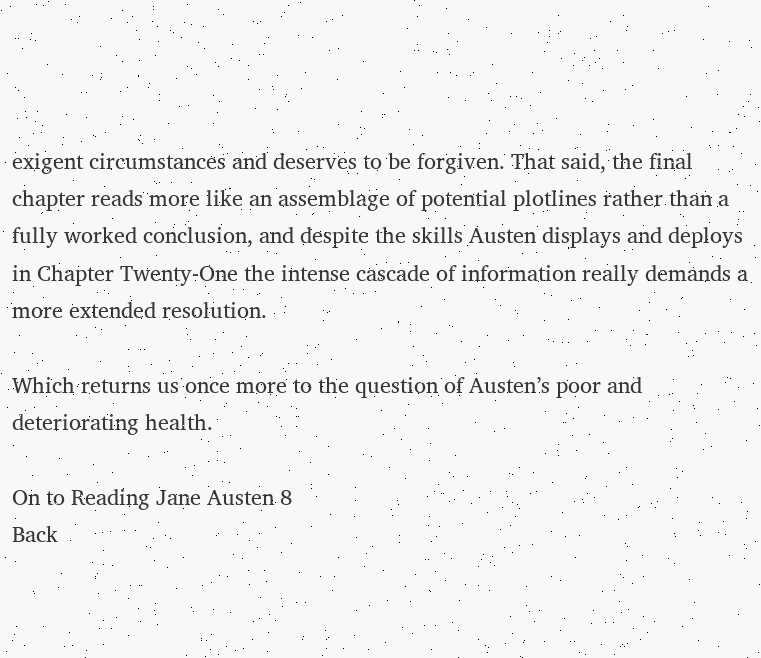exigent circumstances and deserves to be forgiven. That said, the final chapter reads more like an assemblage of potential plotlines rather than a fully worked conclusion, and despite the skills Austen displays and deploys in Chapter Twenty-One the intense cascade of information really demands a more extended resolution.

Which returns us once more to the question of Austen’s poor and deteriorating health.

On to Reading Jane Austen 8
Back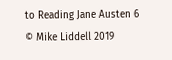to Reading Jane Austen 6
© Mike Liddell 2019